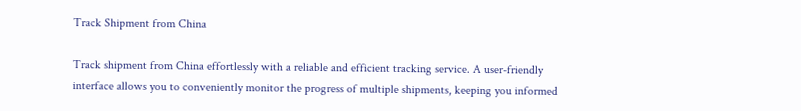Track Shipment from China

Track shipment from China effortlessly with a reliable and efficient tracking service. A user-friendly interface allows you to conveniently monitor the progress of multiple shipments, keeping you informed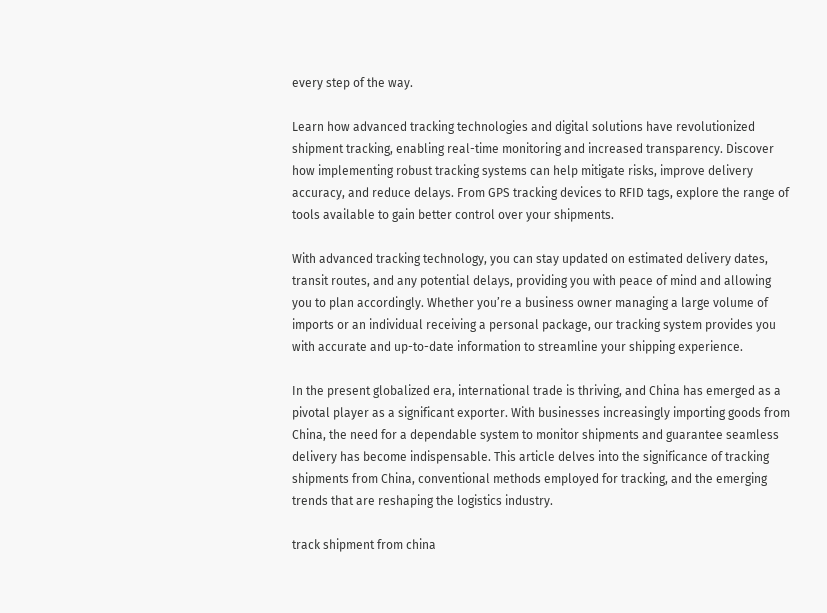every step of the way.

Learn how advanced tracking technologies and digital solutions have revolutionized shipment tracking, enabling real-time monitoring and increased transparency. Discover how implementing robust tracking systems can help mitigate risks, improve delivery accuracy, and reduce delays. From GPS tracking devices to RFID tags, explore the range of tools available to gain better control over your shipments.

With advanced tracking technology, you can stay updated on estimated delivery dates, transit routes, and any potential delays, providing you with peace of mind and allowing you to plan accordingly. Whether you’re a business owner managing a large volume of imports or an individual receiving a personal package, our tracking system provides you with accurate and up-to-date information to streamline your shipping experience.

In the present globalized era, international trade is thriving, and China has emerged as a pivotal player as a significant exporter. With businesses increasingly importing goods from China, the need for a dependable system to monitor shipments and guarantee seamless delivery has become indispensable. This article delves into the significance of tracking shipments from China, conventional methods employed for tracking, and the emerging trends that are reshaping the logistics industry.

track shipment from china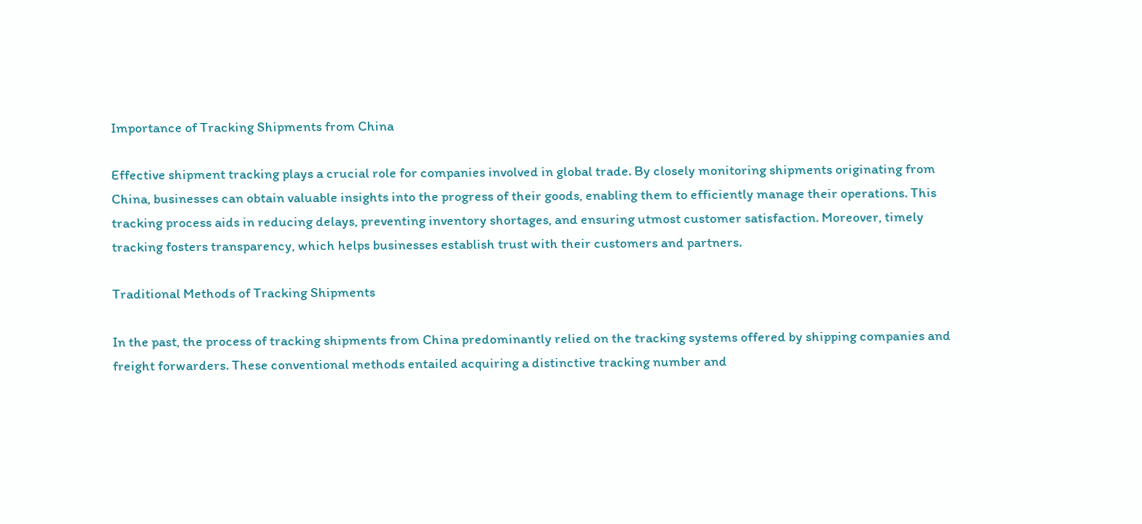Importance of Tracking Shipments from China

Effective shipment tracking plays a crucial role for companies involved in global trade. By closely monitoring shipments originating from China, businesses can obtain valuable insights into the progress of their goods, enabling them to efficiently manage their operations. This tracking process aids in reducing delays, preventing inventory shortages, and ensuring utmost customer satisfaction. Moreover, timely tracking fosters transparency, which helps businesses establish trust with their customers and partners.

Traditional Methods of Tracking Shipments

In the past, the process of tracking shipments from China predominantly relied on the tracking systems offered by shipping companies and freight forwarders. These conventional methods entailed acquiring a distinctive tracking number and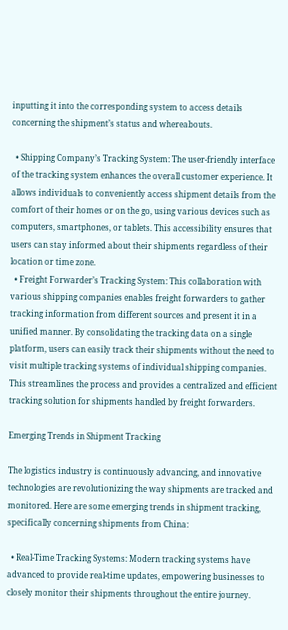inputting it into the corresponding system to access details concerning the shipment’s status and whereabouts.

  • Shipping Company’s Tracking System: The user-friendly interface of the tracking system enhances the overall customer experience. It allows individuals to conveniently access shipment details from the comfort of their homes or on the go, using various devices such as computers, smartphones, or tablets. This accessibility ensures that users can stay informed about their shipments regardless of their location or time zone.
  • Freight Forwarder’s Tracking System: This collaboration with various shipping companies enables freight forwarders to gather tracking information from different sources and present it in a unified manner. By consolidating the tracking data on a single platform, users can easily track their shipments without the need to visit multiple tracking systems of individual shipping companies. This streamlines the process and provides a centralized and efficient tracking solution for shipments handled by freight forwarders.

Emerging Trends in Shipment Tracking

The logistics industry is continuously advancing, and innovative technologies are revolutionizing the way shipments are tracked and monitored. Here are some emerging trends in shipment tracking, specifically concerning shipments from China:

  • Real-Time Tracking Systems: Modern tracking systems have advanced to provide real-time updates, empowering businesses to closely monitor their shipments throughout the entire journey.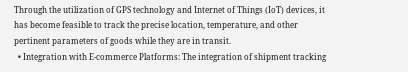Through the utilization of GPS technology and Internet of Things (IoT) devices, it has become feasible to track the precise location, temperature, and other pertinent parameters of goods while they are in transit.
  • Integration with E-commerce Platforms: The integration of shipment tracking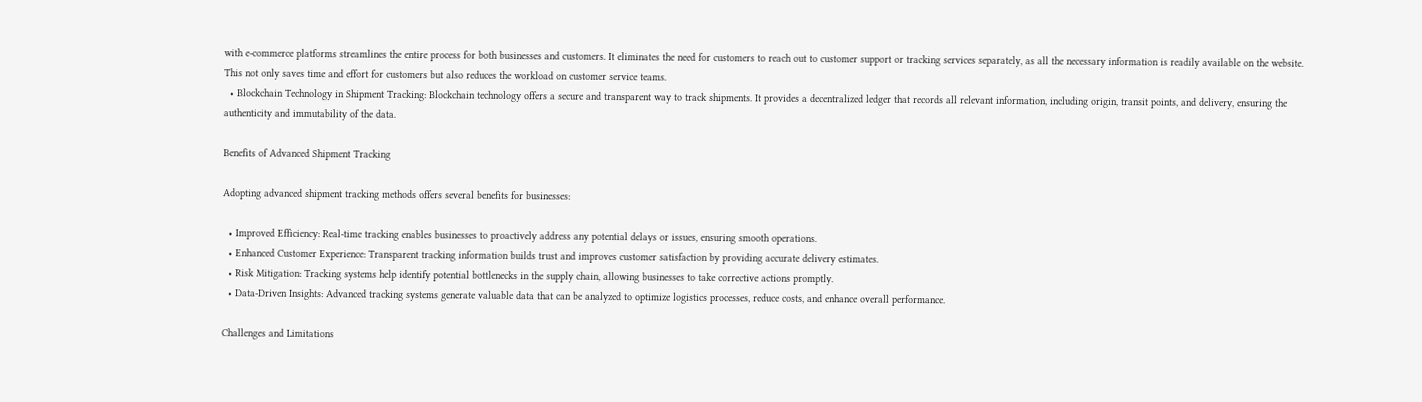with e-commerce platforms streamlines the entire process for both businesses and customers. It eliminates the need for customers to reach out to customer support or tracking services separately, as all the necessary information is readily available on the website. This not only saves time and effort for customers but also reduces the workload on customer service teams.
  • Blockchain Technology in Shipment Tracking: Blockchain technology offers a secure and transparent way to track shipments. It provides a decentralized ledger that records all relevant information, including origin, transit points, and delivery, ensuring the authenticity and immutability of the data.

Benefits of Advanced Shipment Tracking

Adopting advanced shipment tracking methods offers several benefits for businesses:

  • Improved Efficiency: Real-time tracking enables businesses to proactively address any potential delays or issues, ensuring smooth operations.
  • Enhanced Customer Experience: Transparent tracking information builds trust and improves customer satisfaction by providing accurate delivery estimates.
  • Risk Mitigation: Tracking systems help identify potential bottlenecks in the supply chain, allowing businesses to take corrective actions promptly.
  • Data-Driven Insights: Advanced tracking systems generate valuable data that can be analyzed to optimize logistics processes, reduce costs, and enhance overall performance.

Challenges and Limitations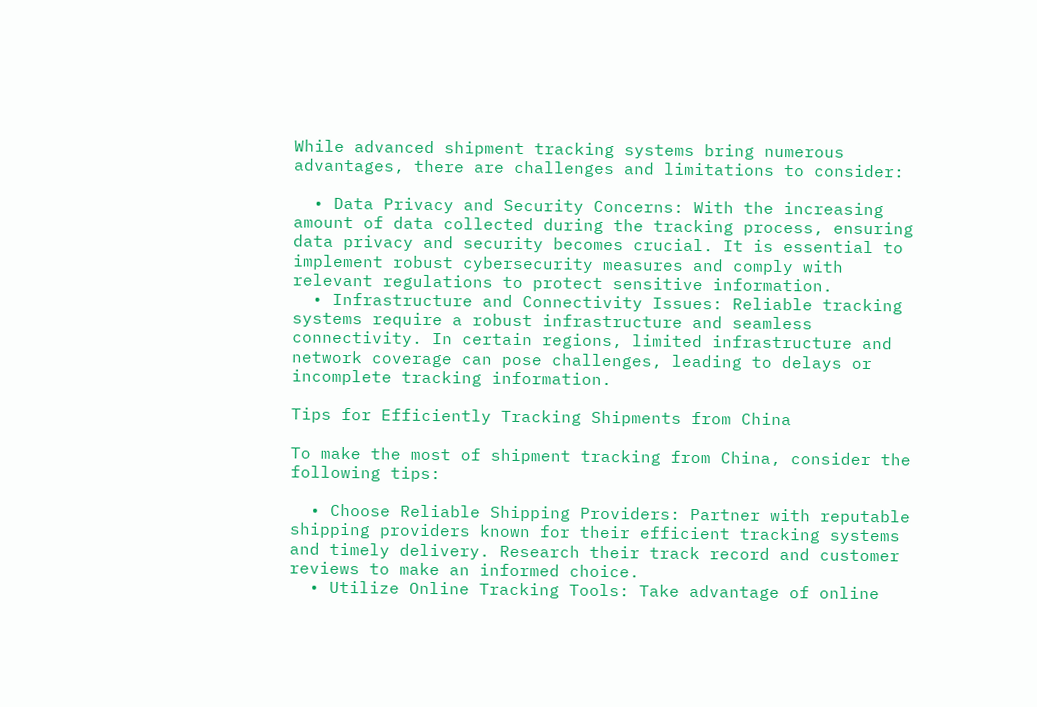While advanced shipment tracking systems bring numerous advantages, there are challenges and limitations to consider:

  • Data Privacy and Security Concerns: With the increasing amount of data collected during the tracking process, ensuring data privacy and security becomes crucial. It is essential to implement robust cybersecurity measures and comply with relevant regulations to protect sensitive information.
  • Infrastructure and Connectivity Issues: Reliable tracking systems require a robust infrastructure and seamless connectivity. In certain regions, limited infrastructure and network coverage can pose challenges, leading to delays or incomplete tracking information.

Tips for Efficiently Tracking Shipments from China

To make the most of shipment tracking from China, consider the following tips:

  • Choose Reliable Shipping Providers: Partner with reputable shipping providers known for their efficient tracking systems and timely delivery. Research their track record and customer reviews to make an informed choice.
  • Utilize Online Tracking Tools: Take advantage of online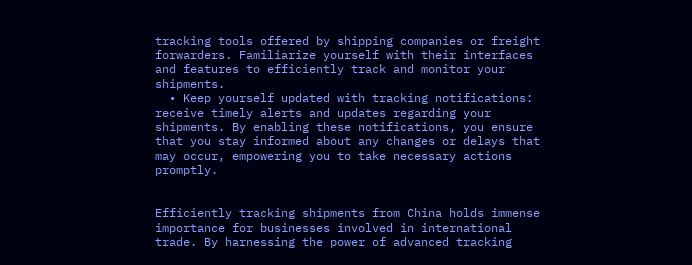tracking tools offered by shipping companies or freight forwarders. Familiarize yourself with their interfaces and features to efficiently track and monitor your shipments.
  • Keep yourself updated with tracking notifications: receive timely alerts and updates regarding your shipments. By enabling these notifications, you ensure that you stay informed about any changes or delays that may occur, empowering you to take necessary actions promptly.


Efficiently tracking shipments from China holds immense importance for businesses involved in international trade. By harnessing the power of advanced tracking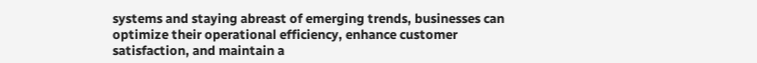systems and staying abreast of emerging trends, businesses can optimize their operational efficiency, enhance customer satisfaction, and maintain a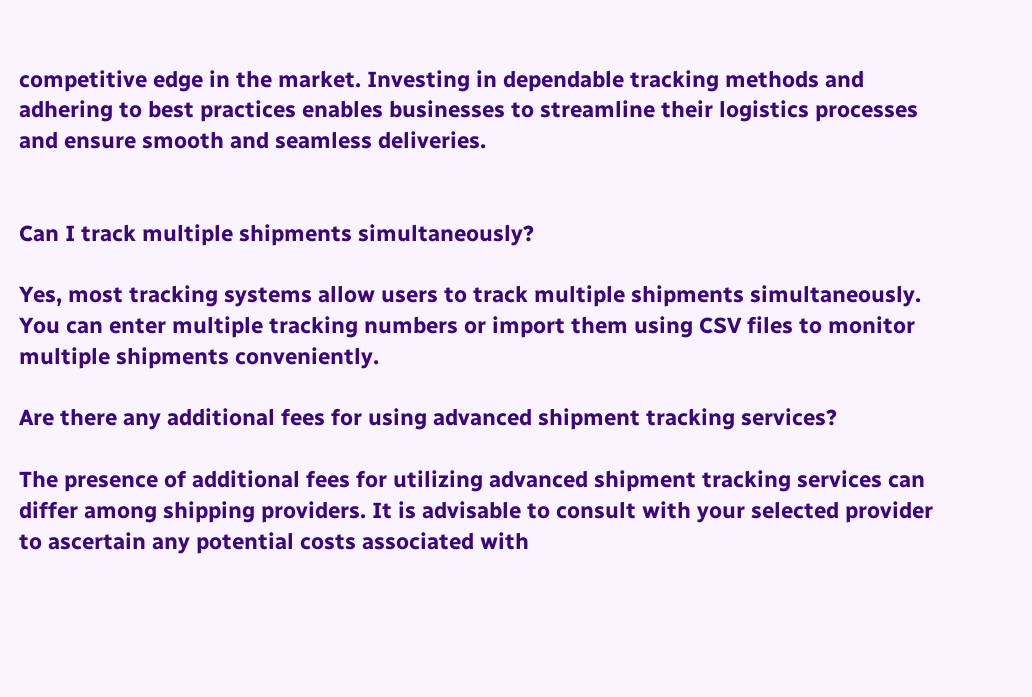competitive edge in the market. Investing in dependable tracking methods and adhering to best practices enables businesses to streamline their logistics processes and ensure smooth and seamless deliveries.


Can I track multiple shipments simultaneously?

Yes, most tracking systems allow users to track multiple shipments simultaneously. You can enter multiple tracking numbers or import them using CSV files to monitor multiple shipments conveniently.

Are there any additional fees for using advanced shipment tracking services?

The presence of additional fees for utilizing advanced shipment tracking services can differ among shipping providers. It is advisable to consult with your selected provider to ascertain any potential costs associated with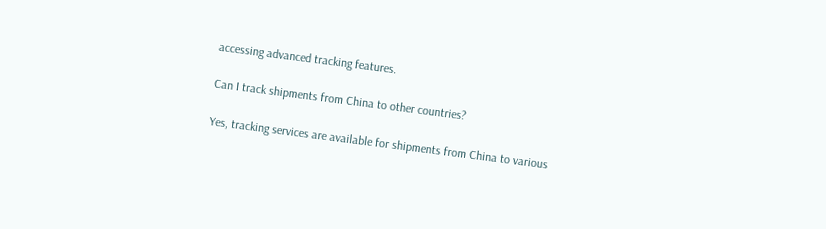accessing advanced tracking features.

Can I track shipments from China to other countries?

Yes, tracking services are available for shipments from China to various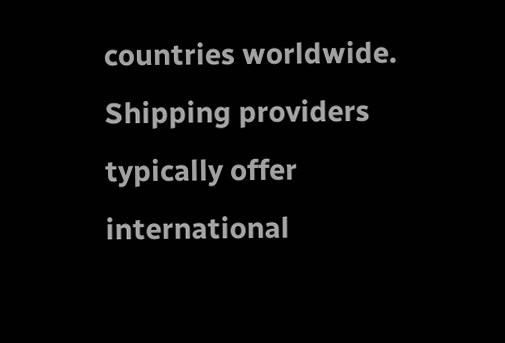countries worldwide. Shipping providers typically offer international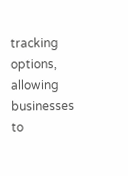tracking options, allowing businesses to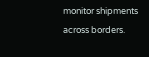monitor shipments across borders.